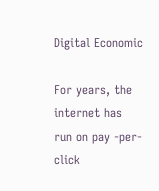Digital Economic

For years, the internet has run on pay -per-click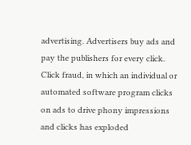advertising. Advertisers buy ads and pay the publishers for every click. Click fraud, in which an individual or automated software program clicks on ads to drive phony impressions and clicks has exploded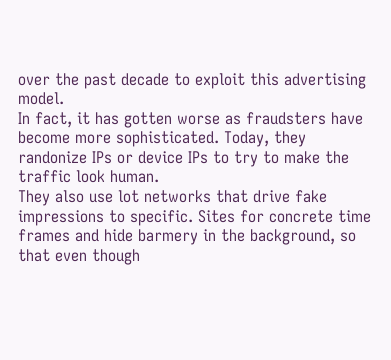over the past decade to exploit this advertising model.
In fact, it has gotten worse as fraudsters have become more sophisticated. Today, they randonize IPs or device IPs to try to make the traffic look human.
They also use lot networks that drive fake impressions to specific. Sites for concrete time frames and hide barmery in the background, so that even though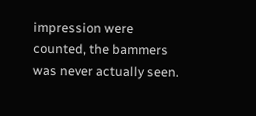impression were counted, the bammers was never actually seen.